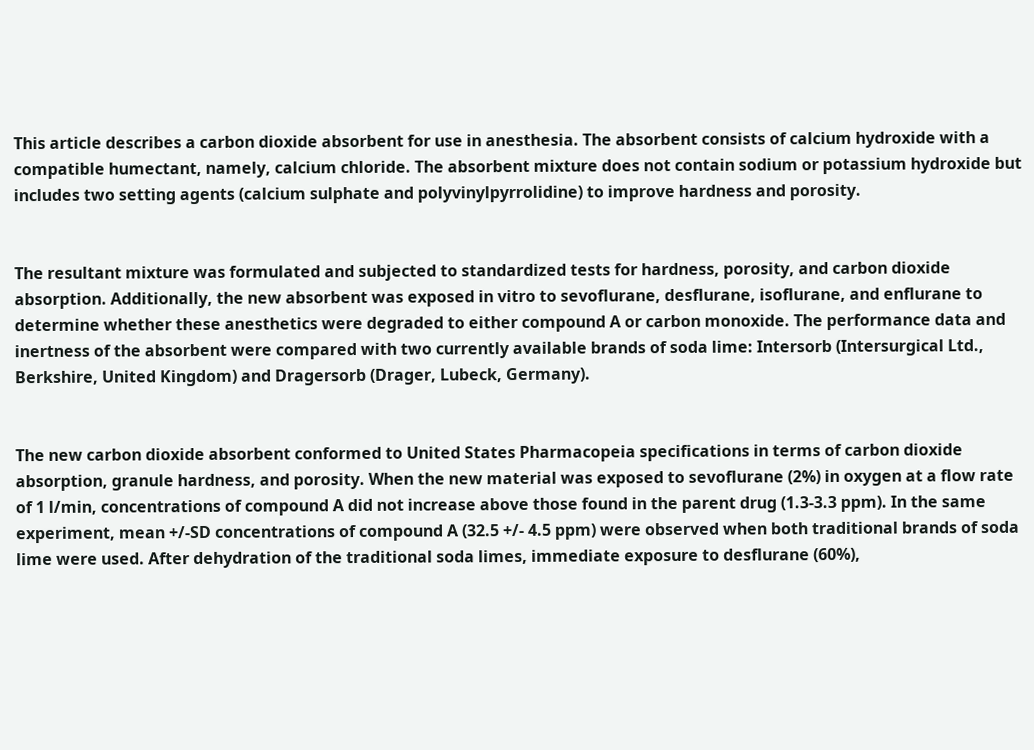This article describes a carbon dioxide absorbent for use in anesthesia. The absorbent consists of calcium hydroxide with a compatible humectant, namely, calcium chloride. The absorbent mixture does not contain sodium or potassium hydroxide but includes two setting agents (calcium sulphate and polyvinylpyrrolidine) to improve hardness and porosity.


The resultant mixture was formulated and subjected to standardized tests for hardness, porosity, and carbon dioxide absorption. Additionally, the new absorbent was exposed in vitro to sevoflurane, desflurane, isoflurane, and enflurane to determine whether these anesthetics were degraded to either compound A or carbon monoxide. The performance data and inertness of the absorbent were compared with two currently available brands of soda lime: Intersorb (Intersurgical Ltd., Berkshire, United Kingdom) and Dragersorb (Drager, Lubeck, Germany).


The new carbon dioxide absorbent conformed to United States Pharmacopeia specifications in terms of carbon dioxide absorption, granule hardness, and porosity. When the new material was exposed to sevoflurane (2%) in oxygen at a flow rate of 1 l/min, concentrations of compound A did not increase above those found in the parent drug (1.3-3.3 ppm). In the same experiment, mean +/-SD concentrations of compound A (32.5 +/- 4.5 ppm) were observed when both traditional brands of soda lime were used. After dehydration of the traditional soda limes, immediate exposure to desflurane (60%),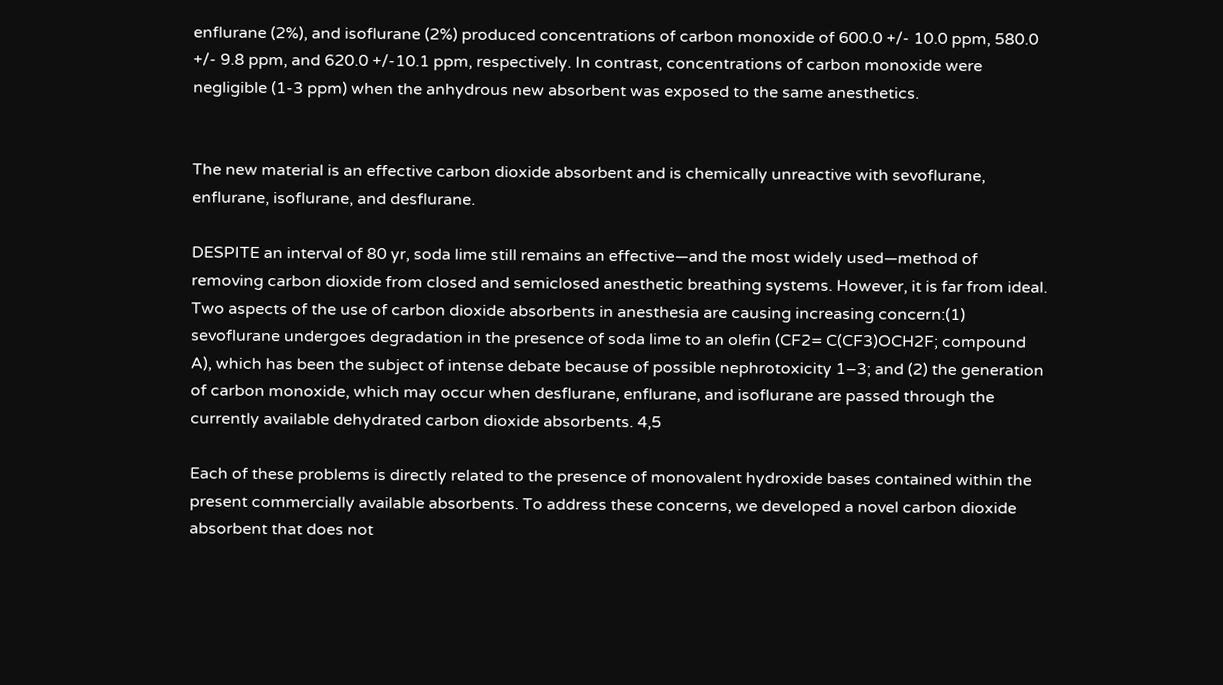enflurane (2%), and isoflurane (2%) produced concentrations of carbon monoxide of 600.0 +/- 10.0 ppm, 580.0 +/- 9.8 ppm, and 620.0 +/-10.1 ppm, respectively. In contrast, concentrations of carbon monoxide were negligible (1-3 ppm) when the anhydrous new absorbent was exposed to the same anesthetics.


The new material is an effective carbon dioxide absorbent and is chemically unreactive with sevoflurane, enflurane, isoflurane, and desflurane.

DESPITE an interval of 80 yr, soda lime still remains an effective—and the most widely used—method of removing carbon dioxide from closed and semiclosed anesthetic breathing systems. However, it is far from ideal. Two aspects of the use of carbon dioxide absorbents in anesthesia are causing increasing concern:(1) sevoflurane undergoes degradation in the presence of soda lime to an olefin (CF2= C(CF3)OCH2F; compound A), which has been the subject of intense debate because of possible nephrotoxicity 1–3; and (2) the generation of carbon monoxide, which may occur when desflurane, enflurane, and isoflurane are passed through the currently available dehydrated carbon dioxide absorbents. 4,5

Each of these problems is directly related to the presence of monovalent hydroxide bases contained within the present commercially available absorbents. To address these concerns, we developed a novel carbon dioxide absorbent that does not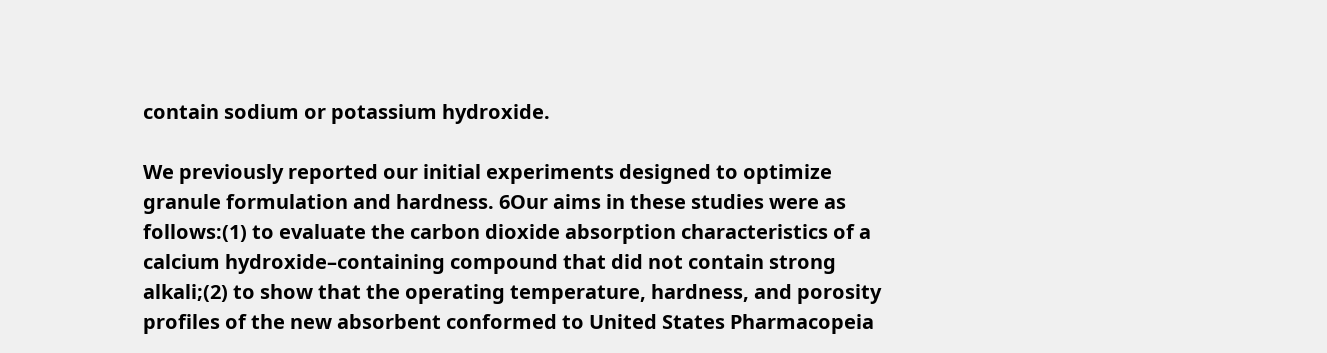contain sodium or potassium hydroxide.

We previously reported our initial experiments designed to optimize granule formulation and hardness. 6Our aims in these studies were as follows:(1) to evaluate the carbon dioxide absorption characteristics of a calcium hydroxide–containing compound that did not contain strong alkali;(2) to show that the operating temperature, hardness, and porosity profiles of the new absorbent conformed to United States Pharmacopeia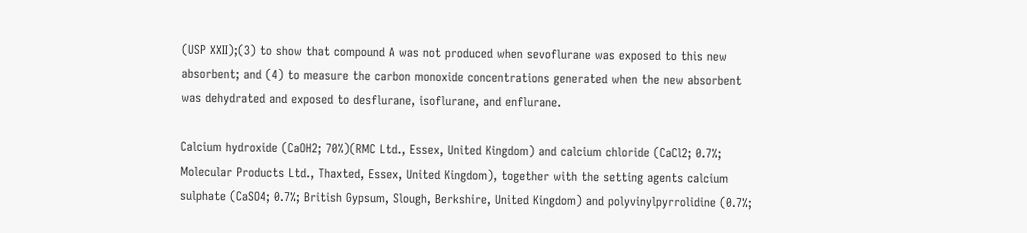(USP XXII);(3) to show that compound A was not produced when sevoflurane was exposed to this new absorbent; and (4) to measure the carbon monoxide concentrations generated when the new absorbent was dehydrated and exposed to desflurane, isoflurane, and enflurane.

Calcium hydroxide (CaOH2; 70%)(RMC Ltd., Essex, United Kingdom) and calcium chloride (CaCl2; 0.7%; Molecular Products Ltd., Thaxted, Essex, United Kingdom), together with the setting agents calcium sulphate (CaSO4; 0.7%; British Gypsum, Slough, Berkshire, United Kingdom) and polyvinylpyrrolidine (0.7%;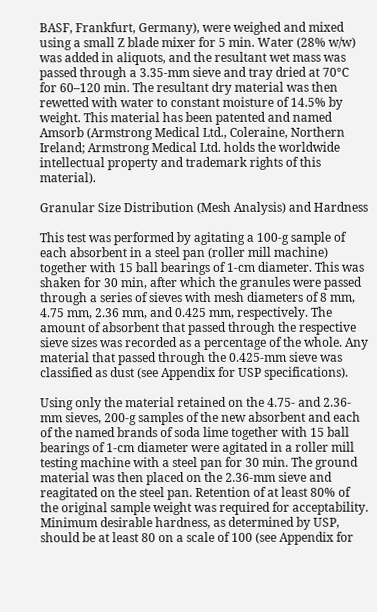BASF, Frankfurt, Germany), were weighed and mixed using a small Z blade mixer for 5 min. Water (28% w/w) was added in aliquots, and the resultant wet mass was passed through a 3.35-mm sieve and tray dried at 70°C for 60–120 min. The resultant dry material was then rewetted with water to constant moisture of 14.5% by weight. This material has been patented and named Amsorb (Armstrong Medical Ltd., Coleraine, Northern Ireland; Armstrong Medical Ltd. holds the worldwide intellectual property and trademark rights of this material).

Granular Size Distribution (Mesh Analysis) and Hardness

This test was performed by agitating a 100-g sample of each absorbent in a steel pan (roller mill machine) together with 15 ball bearings of 1-cm diameter. This was shaken for 30 min, after which the granules were passed through a series of sieves with mesh diameters of 8 mm, 4.75 mm, 2.36 mm, and 0.425 mm, respectively. The amount of absorbent that passed through the respective sieve sizes was recorded as a percentage of the whole. Any material that passed through the 0.425-mm sieve was classified as dust (see Appendix for USP specifications).

Using only the material retained on the 4.75- and 2.36-mm sieves, 200-g samples of the new absorbent and each of the named brands of soda lime together with 15 ball bearings of 1-cm diameter were agitated in a roller mill testing machine with a steel pan for 30 min. The ground material was then placed on the 2.36-mm sieve and reagitated on the steel pan. Retention of at least 80% of the original sample weight was required for acceptability. Minimum desirable hardness, as determined by USP, should be at least 80 on a scale of 100 (see Appendix for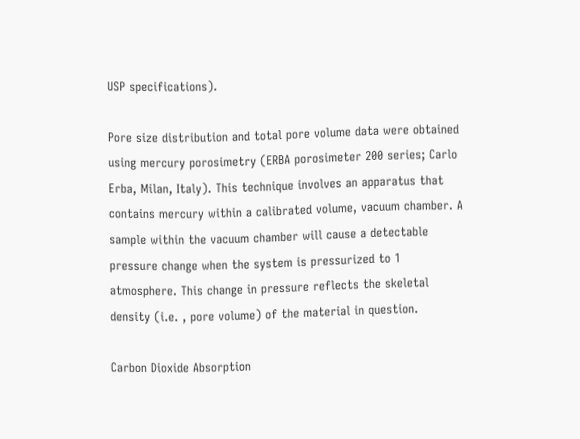USP specifications).

Pore size distribution and total pore volume data were obtained using mercury porosimetry (ERBA porosimeter 200 series; Carlo Erba, Milan, Italy). This technique involves an apparatus that contains mercury within a calibrated volume, vacuum chamber. A sample within the vacuum chamber will cause a detectable pressure change when the system is pressurized to 1 atmosphere. This change in pressure reflects the skeletal density (i.e. , pore volume) of the material in question.

Carbon Dioxide Absorption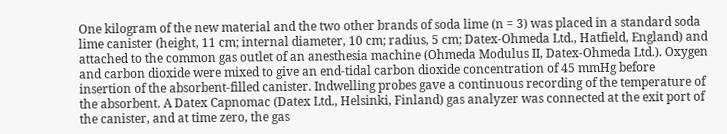One kilogram of the new material and the two other brands of soda lime (n = 3) was placed in a standard soda lime canister (height, 11 cm; internal diameter, 10 cm; radius, 5 cm; Datex-Ohmeda Ltd., Hatfield, England) and attached to the common gas outlet of an anesthesia machine (Ohmeda Modulus II, Datex-Ohmeda Ltd.). Oxygen and carbon dioxide were mixed to give an end-tidal carbon dioxide concentration of 45 mmHg before insertion of the absorbent-filled canister. Indwelling probes gave a continuous recording of the temperature of the absorbent. A Datex Capnomac (Datex Ltd., Helsinki, Finland) gas analyzer was connected at the exit port of the canister, and at time zero, the gas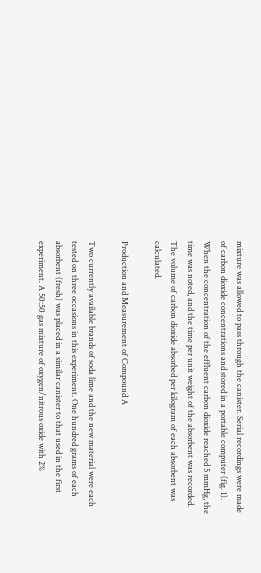mixture was allowed to pass through the canister. Serial recordings were made of carbon dioxide concentrations and stored in a portable computer (fig. 1). When the concentration of the effluent carbon dioxide reached 5 mmHg, the time was noted, and the time per unit weight of the absorbent was recorded. The volume of carbon dioxide absorbed per kilogram of each absorbent was calculated.

Production and Measurement of Compound A

Two currently available brands of soda lime and the new material were each tested on three occasions in this experiment. One hundred grams of each absorbent (fresh) was placed in a similar canister to that used in the first experiment. A 50:50 gas mixture of oxygen/nitrous oxide with 2%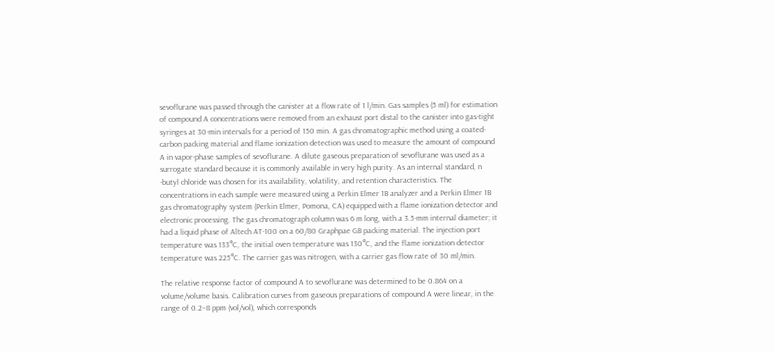sevoflurane was passed through the canister at a flow rate of 1 l/min. Gas samples (5 ml) for estimation of compound A concentrations were removed from an exhaust port distal to the canister into gas-tight syringes at 30-min intervals for a period of 150 min. A gas chromatographic method using a coated-carbon packing material and flame ionization detection was used to measure the amount of compound A in vapor-phase samples of sevoflurane. A dilute gaseous preparation of sevoflurane was used as a surrogate standard because it is commonly available in very high purity. As an internal standard, n -butyl chloride was chosen for its availability, volatility, and retention characteristics. The concentrations in each sample were measured using a Perkin Elmer 1B analyzer and a Perkin Elmer 1B gas chromatography system (Perkin Elmer, Pomona, CA) equipped with a flame ionization detector and electronic processing. The gas chromatograph column was 6 m long, with a 3.5-mm internal diameter; it had a liquid phase of Altech AT-100 on a 60/80 Graphpae GB packing material. The injection port temperature was 133°C, the initial oven temperature was 130°C, and the flame ionization detector temperature was 225°C. The carrier gas was nitrogen, with a carrier gas flow rate of 30 ml/min.

The relative response factor of compound A to sevoflurane was determined to be 0.864 on a volume/volume basis. Calibration curves from gaseous preparations of compound A were linear, in the range of 0.2–8 ppm (vol/vol), which corresponds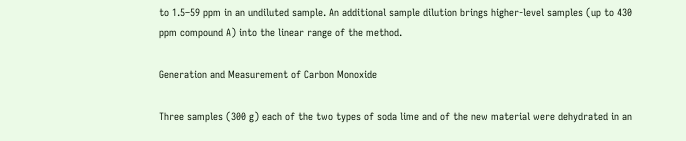to 1.5–59 ppm in an undiluted sample. An additional sample dilution brings higher-level samples (up to 430 ppm compound A) into the linear range of the method.

Generation and Measurement of Carbon Monoxide

Three samples (300 g) each of the two types of soda lime and of the new material were dehydrated in an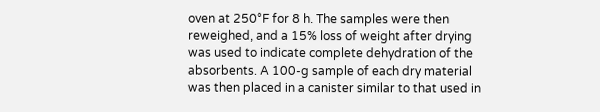oven at 250°F for 8 h. The samples were then reweighed, and a 15% loss of weight after drying was used to indicate complete dehydration of the absorbents. A 100-g sample of each dry material was then placed in a canister similar to that used in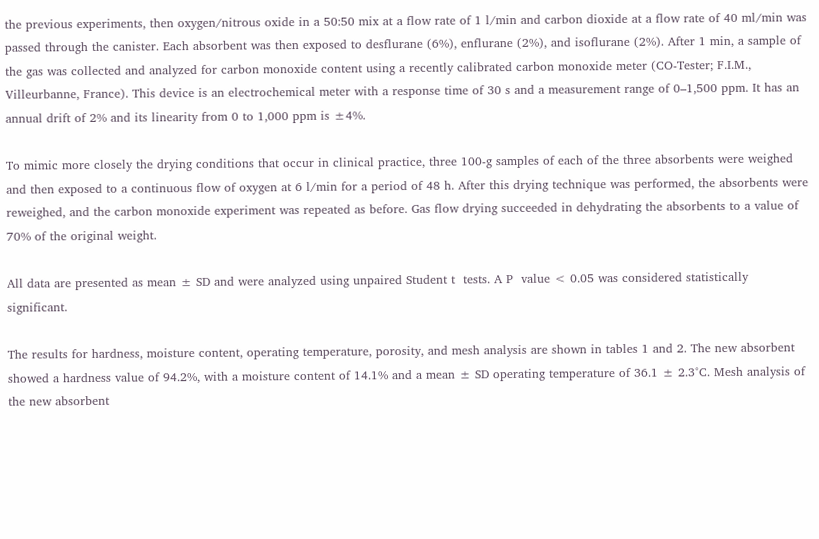the previous experiments, then oxygen/nitrous oxide in a 50:50 mix at a flow rate of 1 l/min and carbon dioxide at a flow rate of 40 ml/min was passed through the canister. Each absorbent was then exposed to desflurane (6%), enflurane (2%), and isoflurane (2%). After 1 min, a sample of the gas was collected and analyzed for carbon monoxide content using a recently calibrated carbon monoxide meter (CO-Tester; F.I.M., Villeurbanne, France). This device is an electrochemical meter with a response time of 30 s and a measurement range of 0–1,500 ppm. It has an annual drift of 2% and its linearity from 0 to 1,000 ppm is ±4%.

To mimic more closely the drying conditions that occur in clinical practice, three 100-g samples of each of the three absorbents were weighed and then exposed to a continuous flow of oxygen at 6 l/min for a period of 48 h. After this drying technique was performed, the absorbents were reweighed, and the carbon monoxide experiment was repeated as before. Gas flow drying succeeded in dehydrating the absorbents to a value of 70% of the original weight.

All data are presented as mean ± SD and were analyzed using unpaired Student t  tests. A P  value < 0.05 was considered statistically significant.

The results for hardness, moisture content, operating temperature, porosity, and mesh analysis are shown in tables 1 and 2. The new absorbent showed a hardness value of 94.2%, with a moisture content of 14.1% and a mean ± SD operating temperature of 36.1 ± 2.3°C. Mesh analysis of the new absorbent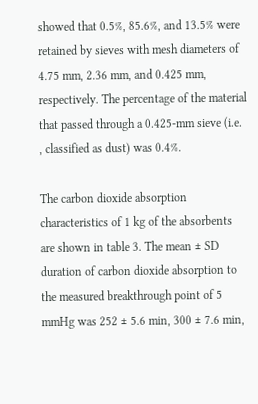showed that 0.5%, 85.6%, and 13.5% were retained by sieves with mesh diameters of 4.75 mm, 2.36 mm, and 0.425 mm, respectively. The percentage of the material that passed through a 0.425-mm sieve (i.e. , classified as dust) was 0.4%.

The carbon dioxide absorption characteristics of 1 kg of the absorbents are shown in table 3. The mean ± SD duration of carbon dioxide absorption to the measured breakthrough point of 5 mmHg was 252 ± 5.6 min, 300 ± 7.6 min,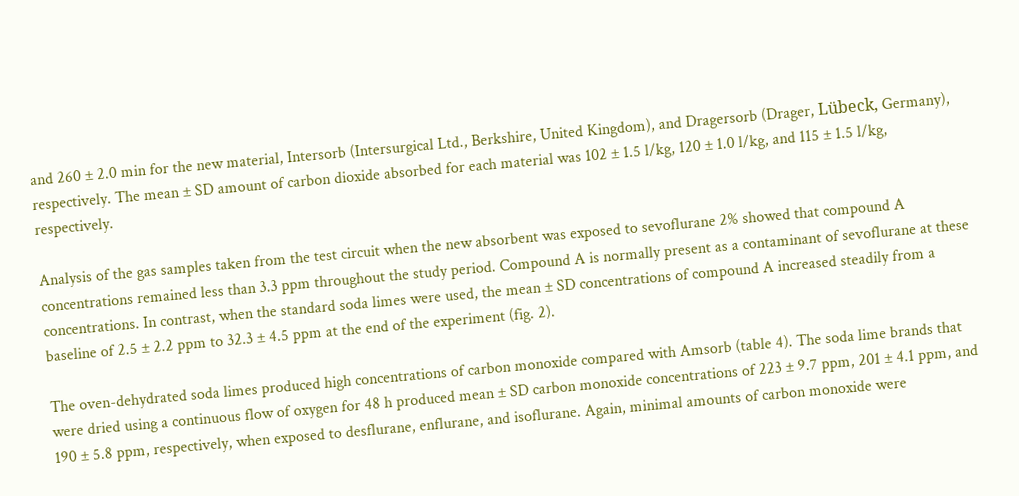and 260 ± 2.0 min for the new material, Intersorb (Intersurgical Ltd., Berkshire, United Kingdom), and Dragersorb (Drager, Lübeck, Germany), respectively. The mean ± SD amount of carbon dioxide absorbed for each material was 102 ± 1.5 l/kg, 120 ± 1.0 l/kg, and 115 ± 1.5 l/kg, respectively.

Analysis of the gas samples taken from the test circuit when the new absorbent was exposed to sevoflurane 2% showed that compound A concentrations remained less than 3.3 ppm throughout the study period. Compound A is normally present as a contaminant of sevoflurane at these concentrations. In contrast, when the standard soda limes were used, the mean ± SD concentrations of compound A increased steadily from a baseline of 2.5 ± 2.2 ppm to 32.3 ± 4.5 ppm at the end of the experiment (fig. 2).

The oven-dehydrated soda limes produced high concentrations of carbon monoxide compared with Amsorb (table 4). The soda lime brands that were dried using a continuous flow of oxygen for 48 h produced mean ± SD carbon monoxide concentrations of 223 ± 9.7 ppm, 201 ± 4.1 ppm, and 190 ± 5.8 ppm, respectively, when exposed to desflurane, enflurane, and isoflurane. Again, minimal amounts of carbon monoxide were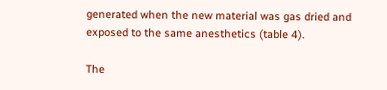generated when the new material was gas dried and exposed to the same anesthetics (table 4).

The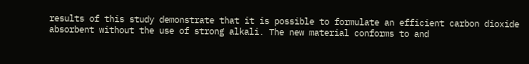results of this study demonstrate that it is possible to formulate an efficient carbon dioxide absorbent without the use of strong alkali. The new material conforms to and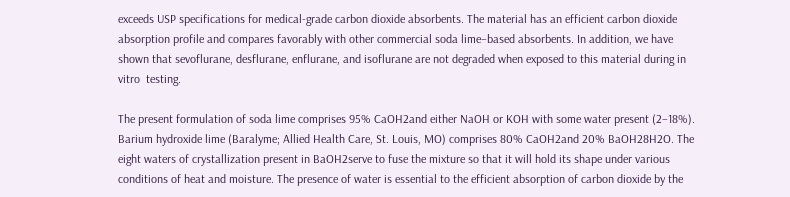exceeds USP specifications for medical-grade carbon dioxide absorbents. The material has an efficient carbon dioxide absorption profile and compares favorably with other commercial soda lime–based absorbents. In addition, we have shown that sevoflurane, desflurane, enflurane, and isoflurane are not degraded when exposed to this material during in vitro  testing.

The present formulation of soda lime comprises 95% CaOH2and either NaOH or KOH with some water present (2–18%). Barium hydroxide lime (Baralyme; Allied Health Care, St. Louis, MO) comprises 80% CaOH2and 20% BaOH28H2O. The eight waters of crystallization present in BaOH2serve to fuse the mixture so that it will hold its shape under various conditions of heat and moisture. The presence of water is essential to the efficient absorption of carbon dioxide by the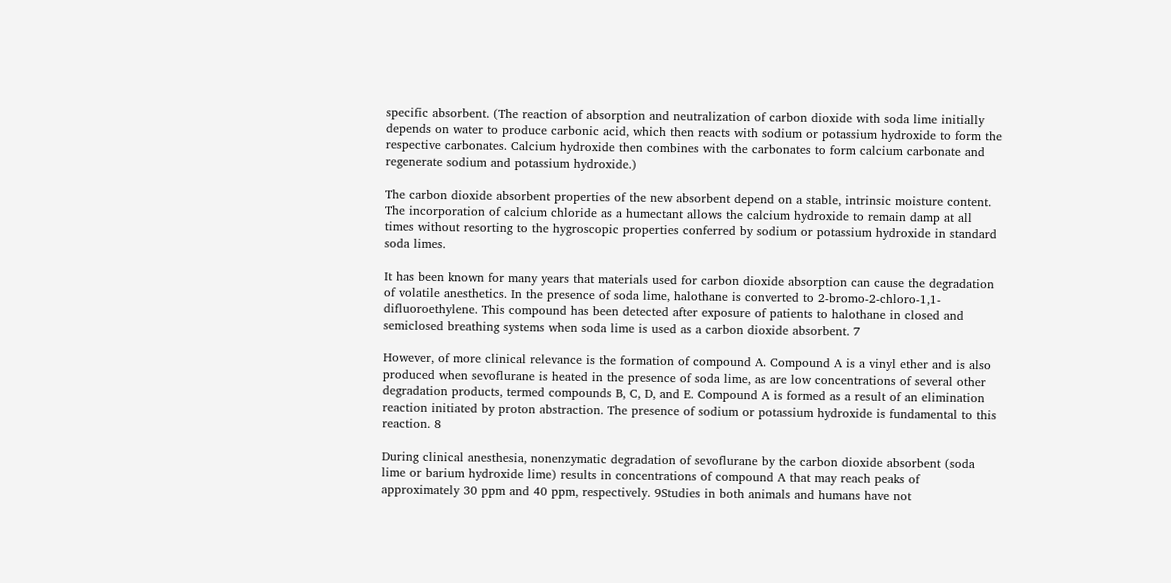specific absorbent. (The reaction of absorption and neutralization of carbon dioxide with soda lime initially depends on water to produce carbonic acid, which then reacts with sodium or potassium hydroxide to form the respective carbonates. Calcium hydroxide then combines with the carbonates to form calcium carbonate and regenerate sodium and potassium hydroxide.)

The carbon dioxide absorbent properties of the new absorbent depend on a stable, intrinsic moisture content. The incorporation of calcium chloride as a humectant allows the calcium hydroxide to remain damp at all times without resorting to the hygroscopic properties conferred by sodium or potassium hydroxide in standard soda limes.

It has been known for many years that materials used for carbon dioxide absorption can cause the degradation of volatile anesthetics. In the presence of soda lime, halothane is converted to 2-bromo-2-chloro-1,1-difluoroethylene. This compound has been detected after exposure of patients to halothane in closed and semiclosed breathing systems when soda lime is used as a carbon dioxide absorbent. 7

However, of more clinical relevance is the formation of compound A. Compound A is a vinyl ether and is also produced when sevoflurane is heated in the presence of soda lime, as are low concentrations of several other degradation products, termed compounds B, C, D, and E. Compound A is formed as a result of an elimination reaction initiated by proton abstraction. The presence of sodium or potassium hydroxide is fundamental to this reaction. 8

During clinical anesthesia, nonenzymatic degradation of sevoflurane by the carbon dioxide absorbent (soda lime or barium hydroxide lime) results in concentrations of compound A that may reach peaks of approximately 30 ppm and 40 ppm, respectively. 9Studies in both animals and humans have not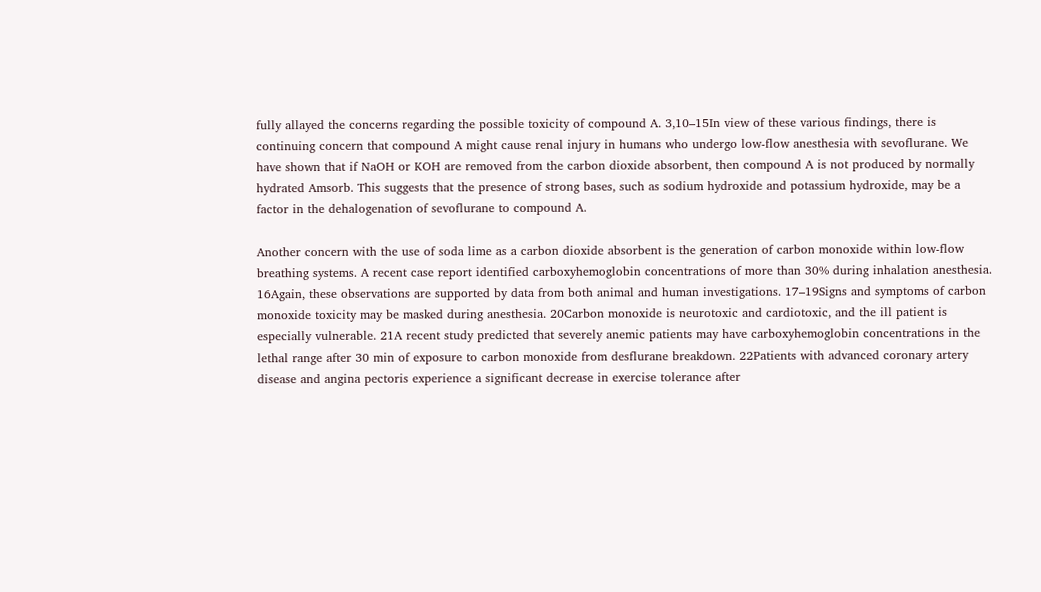fully allayed the concerns regarding the possible toxicity of compound A. 3,10–15In view of these various findings, there is continuing concern that compound A might cause renal injury in humans who undergo low-flow anesthesia with sevoflurane. We have shown that if NaOH or KOH are removed from the carbon dioxide absorbent, then compound A is not produced by normally hydrated Amsorb. This suggests that the presence of strong bases, such as sodium hydroxide and potassium hydroxide, may be a factor in the dehalogenation of sevoflurane to compound A.

Another concern with the use of soda lime as a carbon dioxide absorbent is the generation of carbon monoxide within low-flow breathing systems. A recent case report identified carboxyhemoglobin concentrations of more than 30% during inhalation anesthesia. 16Again, these observations are supported by data from both animal and human investigations. 17–19Signs and symptoms of carbon monoxide toxicity may be masked during anesthesia. 20Carbon monoxide is neurotoxic and cardiotoxic, and the ill patient is especially vulnerable. 21A recent study predicted that severely anemic patients may have carboxyhemoglobin concentrations in the lethal range after 30 min of exposure to carbon monoxide from desflurane breakdown. 22Patients with advanced coronary artery disease and angina pectoris experience a significant decrease in exercise tolerance after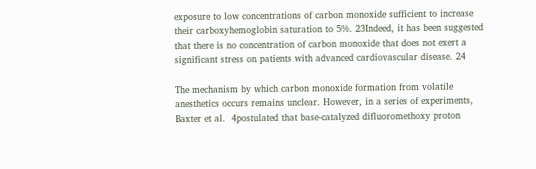exposure to low concentrations of carbon monoxide sufficient to increase their carboxyhemoglobin saturation to 5%. 23Indeed, it has been suggested that there is no concentration of carbon monoxide that does not exert a significant stress on patients with advanced cardiovascular disease. 24

The mechanism by which carbon monoxide formation from volatile anesthetics occurs remains unclear. However, in a series of experiments, Baxter et al.  4postulated that base-catalyzed difluoromethoxy proton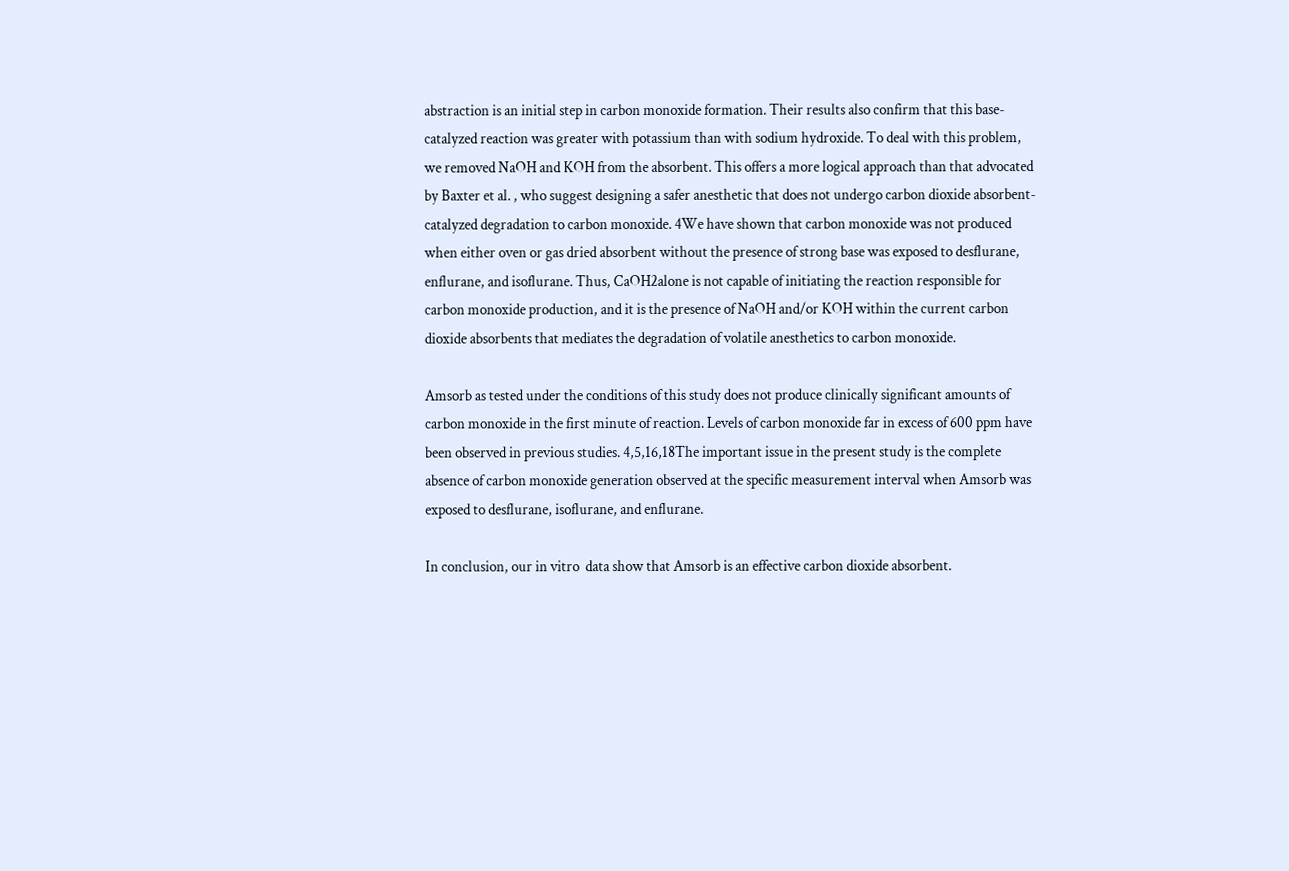abstraction is an initial step in carbon monoxide formation. Their results also confirm that this base-catalyzed reaction was greater with potassium than with sodium hydroxide. To deal with this problem, we removed NaOH and KOH from the absorbent. This offers a more logical approach than that advocated by Baxter et al. , who suggest designing a safer anesthetic that does not undergo carbon dioxide absorbent-catalyzed degradation to carbon monoxide. 4We have shown that carbon monoxide was not produced when either oven or gas dried absorbent without the presence of strong base was exposed to desflurane, enflurane, and isoflurane. Thus, CaOH2alone is not capable of initiating the reaction responsible for carbon monoxide production, and it is the presence of NaOH and/or KOH within the current carbon dioxide absorbents that mediates the degradation of volatile anesthetics to carbon monoxide.

Amsorb as tested under the conditions of this study does not produce clinically significant amounts of carbon monoxide in the first minute of reaction. Levels of carbon monoxide far in excess of 600 ppm have been observed in previous studies. 4,5,16,18The important issue in the present study is the complete absence of carbon monoxide generation observed at the specific measurement interval when Amsorb was exposed to desflurane, isoflurane, and enflurane.

In conclusion, our in vitro  data show that Amsorb is an effective carbon dioxide absorbent.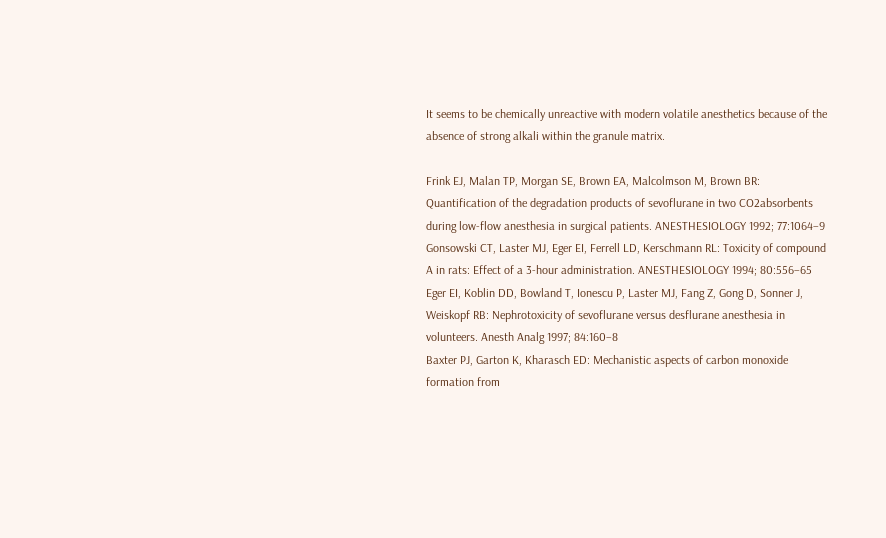It seems to be chemically unreactive with modern volatile anesthetics because of the absence of strong alkali within the granule matrix.

Frink EJ, Malan TP, Morgan SE, Brown EA, Malcolmson M, Brown BR: Quantification of the degradation products of sevoflurane in two CO2absorbents during low-flow anesthesia in surgical patients. ANESTHESIOLOGY 1992; 77:1064–9
Gonsowski CT, Laster MJ, Eger EI, Ferrell LD, Kerschmann RL: Toxicity of compound A in rats: Effect of a 3-hour administration. ANESTHESIOLOGY 1994; 80:556–65
Eger EI, Koblin DD, Bowland T, Ionescu P, Laster MJ, Fang Z, Gong D, Sonner J, Weiskopf RB: Nephrotoxicity of sevoflurane versus desflurane anesthesia in volunteers. Anesth Analg 1997; 84:160–8
Baxter PJ, Garton K, Kharasch ED: Mechanistic aspects of carbon monoxide formation from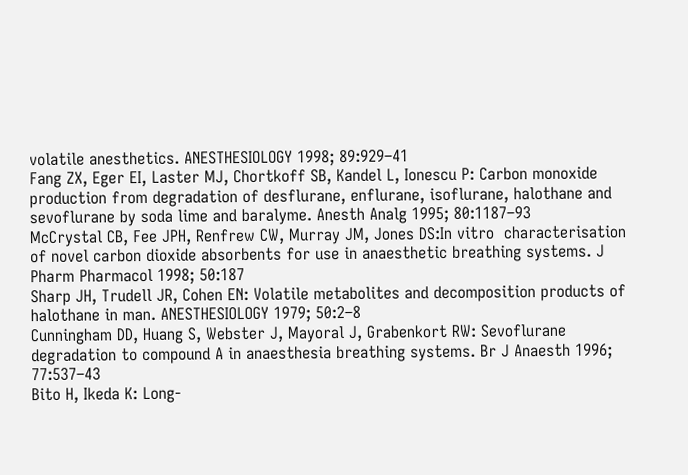volatile anesthetics. ANESTHESIOLOGY 1998; 89:929–41
Fang ZX, Eger EI, Laster MJ, Chortkoff SB, Kandel L, Ionescu P: Carbon monoxide production from degradation of desflurane, enflurane, isoflurane, halothane and sevoflurane by soda lime and baralyme. Anesth Analg 1995; 80:1187–93
McCrystal CB, Fee JPH, Renfrew CW, Murray JM, Jones DS:In vitro  characterisation of novel carbon dioxide absorbents for use in anaesthetic breathing systems. J Pharm Pharmacol 1998; 50:187
Sharp JH, Trudell JR, Cohen EN: Volatile metabolites and decomposition products of halothane in man. ANESTHESIOLOGY 1979; 50:2–8
Cunningham DD, Huang S, Webster J, Mayoral J, Grabenkort RW: Sevoflurane degradation to compound A in anaesthesia breathing systems. Br J Anaesth 1996; 77:537–43
Bito H, Ikeda K: Long-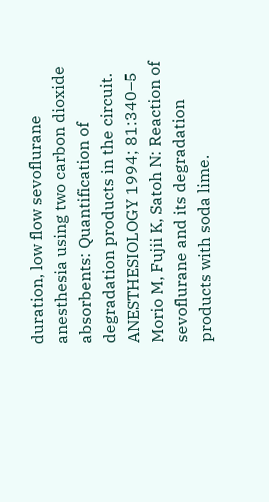duration, low flow sevoflurane anesthesia using two carbon dioxide absorbents: Quantification of degradation products in the circuit. ANESTHESIOLOGY 1994; 81:340–5
Morio M, Fujii K, Satoh N: Reaction of sevoflurane and its degradation products with soda lime.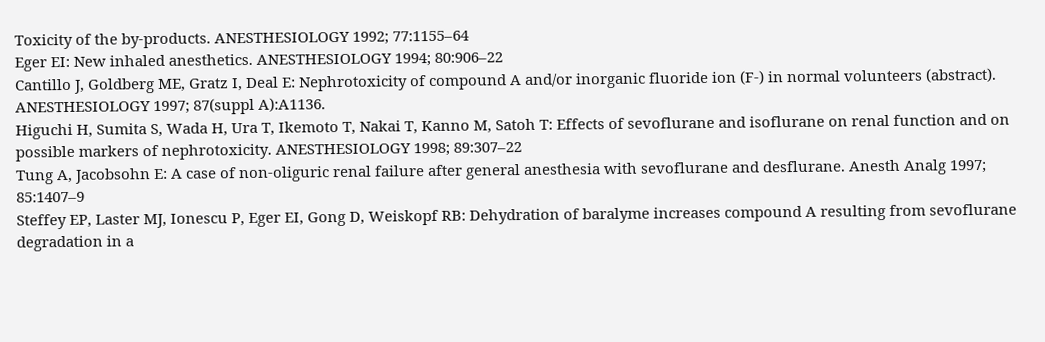Toxicity of the by-products. ANESTHESIOLOGY 1992; 77:1155–64
Eger EI: New inhaled anesthetics. ANESTHESIOLOGY 1994; 80:906–22
Cantillo J, Goldberg ME, Gratz I, Deal E: Nephrotoxicity of compound A and/or inorganic fluoride ion (F-) in normal volunteers (abstract). ANESTHESIOLOGY 1997; 87(suppl A):A1136.
Higuchi H, Sumita S, Wada H, Ura T, Ikemoto T, Nakai T, Kanno M, Satoh T: Effects of sevoflurane and isoflurane on renal function and on possible markers of nephrotoxicity. ANESTHESIOLOGY 1998; 89:307–22
Tung A, Jacobsohn E: A case of non-oliguric renal failure after general anesthesia with sevoflurane and desflurane. Anesth Analg 1997; 85:1407–9
Steffey EP, Laster MJ, Ionescu P, Eger EI, Gong D, Weiskopf RB: Dehydration of baralyme increases compound A resulting from sevoflurane degradation in a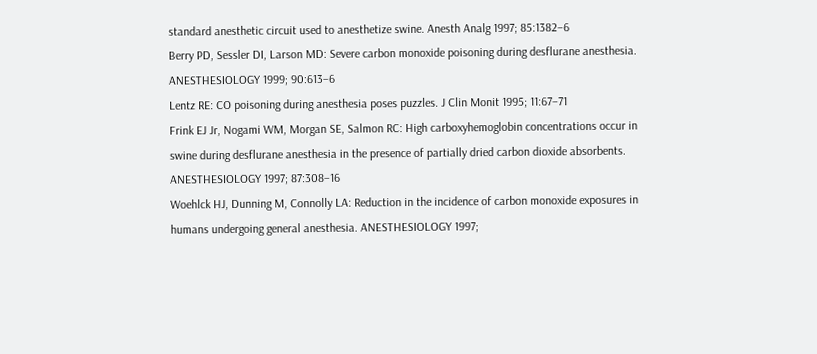standard anesthetic circuit used to anesthetize swine. Anesth Analg 1997; 85:1382–6
Berry PD, Sessler DI, Larson MD: Severe carbon monoxide poisoning during desflurane anesthesia. ANESTHESIOLOGY 1999; 90:613–6
Lentz RE: CO poisoning during anesthesia poses puzzles. J Clin Monit 1995; 11:67–71
Frink EJ Jr, Nogami WM, Morgan SE, Salmon RC: High carboxyhemoglobin concentrations occur in swine during desflurane anesthesia in the presence of partially dried carbon dioxide absorbents. ANESTHESIOLOGY 1997; 87:308–16
Woehlck HJ, Dunning M, Connolly LA: Reduction in the incidence of carbon monoxide exposures in humans undergoing general anesthesia. ANESTHESIOLOGY 1997;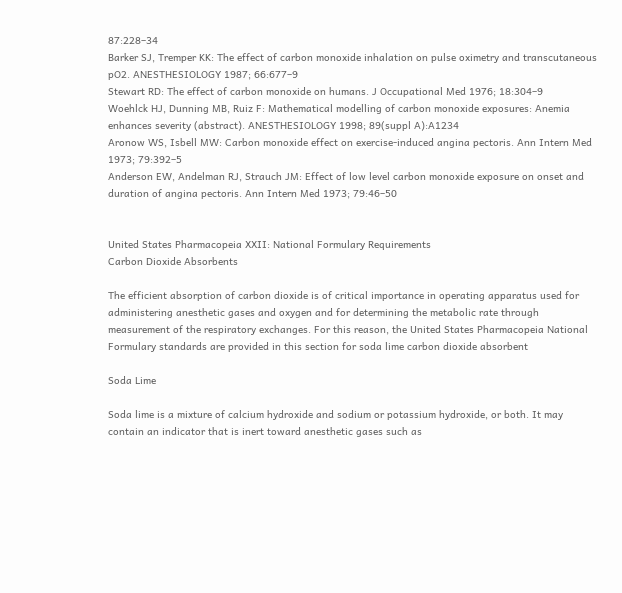87:228–34
Barker SJ, Tremper KK: The effect of carbon monoxide inhalation on pulse oximetry and transcutaneous pO2. ANESTHESIOLOGY 1987; 66:677–9
Stewart RD: The effect of carbon monoxide on humans. J Occupational Med 1976; 18:304–9
Woehlck HJ, Dunning MB, Ruiz F: Mathematical modelling of carbon monoxide exposures: Anemia enhances severity (abstract). ANESTHESIOLOGY 1998; 89(suppl A):A1234
Aronow WS, Isbell MW: Carbon monoxide effect on exercise-induced angina pectoris. Ann Intern Med 1973; 79:392–5
Anderson EW, Andelman RJ, Strauch JM: Effect of low level carbon monoxide exposure on onset and duration of angina pectoris. Ann Intern Med 1973; 79:46–50


United States Pharmacopeia XXII: National Formulary Requirements
Carbon Dioxide Absorbents

The efficient absorption of carbon dioxide is of critical importance in operating apparatus used for administering anesthetic gases and oxygen and for determining the metabolic rate through measurement of the respiratory exchanges. For this reason, the United States Pharmacopeia National Formulary standards are provided in this section for soda lime carbon dioxide absorbent

Soda Lime

Soda lime is a mixture of calcium hydroxide and sodium or potassium hydroxide, or both. It may contain an indicator that is inert toward anesthetic gases such as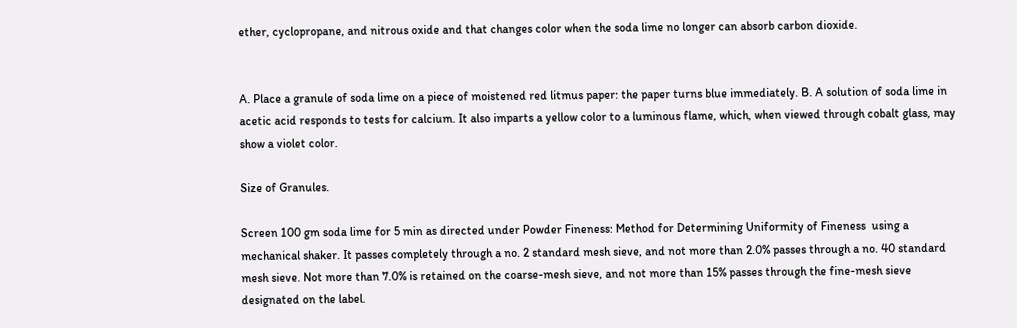ether, cyclopropane, and nitrous oxide and that changes color when the soda lime no longer can absorb carbon dioxide.


A. Place a granule of soda lime on a piece of moistened red litmus paper: the paper turns blue immediately. B. A solution of soda lime in acetic acid responds to tests for calcium. It also imparts a yellow color to a luminous flame, which, when viewed through cobalt glass, may show a violet color.

Size of Granules.

Screen 100 gm soda lime for 5 min as directed under Powder Fineness: Method for Determining Uniformity of Fineness  using a mechanical shaker. It passes completely through a no. 2 standard mesh sieve, and not more than 2.0% passes through a no. 40 standard mesh sieve. Not more than 7.0% is retained on the coarse-mesh sieve, and not more than 15% passes through the fine-mesh sieve designated on the label.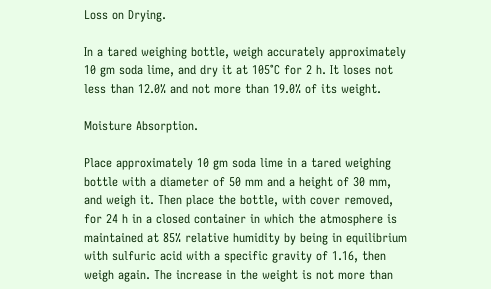Loss on Drying.

In a tared weighing bottle, weigh accurately approximately 10 gm soda lime, and dry it at 105°C for 2 h. It loses not less than 12.0% and not more than 19.0% of its weight.

Moisture Absorption.

Place approximately 10 gm soda lime in a tared weighing bottle with a diameter of 50 mm and a height of 30 mm, and weigh it. Then place the bottle, with cover removed, for 24 h in a closed container in which the atmosphere is maintained at 85% relative humidity by being in equilibrium with sulfuric acid with a specific gravity of 1.16, then weigh again. The increase in the weight is not more than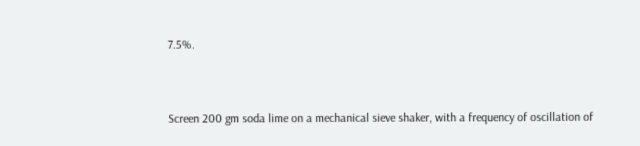7.5%.


Screen 200 gm soda lime on a mechanical sieve shaker, with a frequency of oscillation of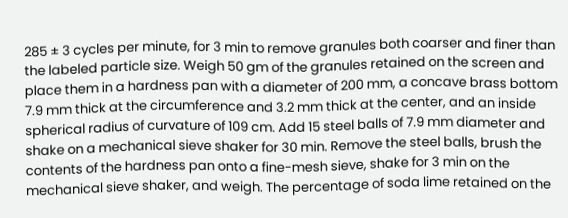285 ± 3 cycles per minute, for 3 min to remove granules both coarser and finer than the labeled particle size. Weigh 50 gm of the granules retained on the screen and place them in a hardness pan with a diameter of 200 mm, a concave brass bottom 7.9 mm thick at the circumference and 3.2 mm thick at the center, and an inside spherical radius of curvature of 109 cm. Add 15 steel balls of 7.9 mm diameter and shake on a mechanical sieve shaker for 30 min. Remove the steel balls, brush the contents of the hardness pan onto a fine-mesh sieve, shake for 3 min on the mechanical sieve shaker, and weigh. The percentage of soda lime retained on the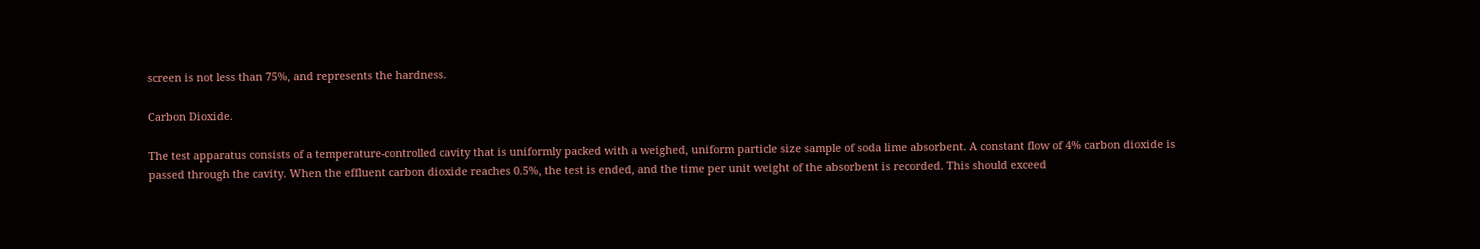screen is not less than 75%, and represents the hardness.

Carbon Dioxide.

The test apparatus consists of a temperature-controlled cavity that is uniformly packed with a weighed, uniform particle size sample of soda lime absorbent. A constant flow of 4% carbon dioxide is passed through the cavity. When the effluent carbon dioxide reaches 0.5%, the test is ended, and the time per unit weight of the absorbent is recorded. This should exceed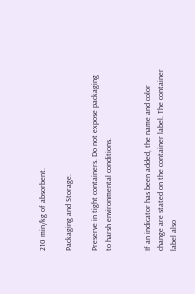210 min/kg of absorbent.

Packaging and Storage.

Preserve in tight containers. Do not expose packaging to harsh environmental conditions.


If an indicator has been added, the name and color change are stated on the container label. The container label also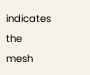indicates the mesh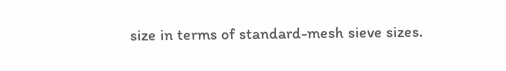size in terms of standard-mesh sieve sizes.